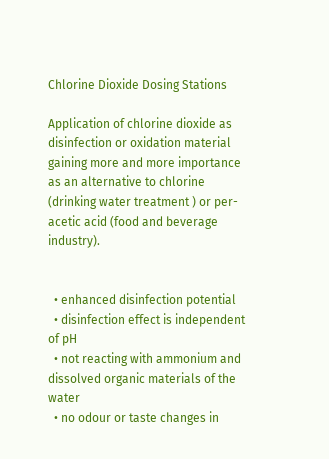Chlorine Dioxide Dosing Stations

Application of chlorine dioxide as disinfection or oxidation material gaining more and more importance as an alternative to chlorine (drinking water treatment ) or per-acetic acid (food and beverage industry).


  • enhanced disinfection potential
  • disinfection effect is independent of pH
  • not reacting with ammonium and dissolved organic materials of the water
  • no odour or taste changes in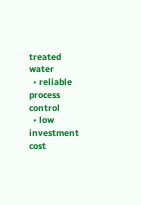treated water
  • reliable process control
  • low investment cost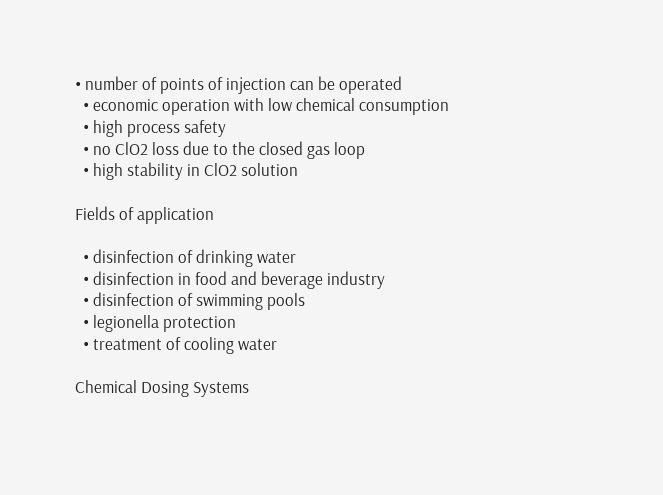• number of points of injection can be operated
  • economic operation with low chemical consumption
  • high process safety
  • no ClO2 loss due to the closed gas loop
  • high stability in ClO2 solution

Fields of application

  • disinfection of drinking water
  • disinfection in food and beverage industry
  • disinfection of swimming pools
  • legionella protection
  • treatment of cooling water

Chemical Dosing Systems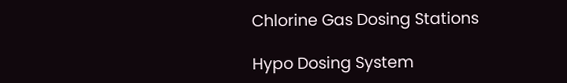Chlorine Gas Dosing Stations

Hypo Dosing System